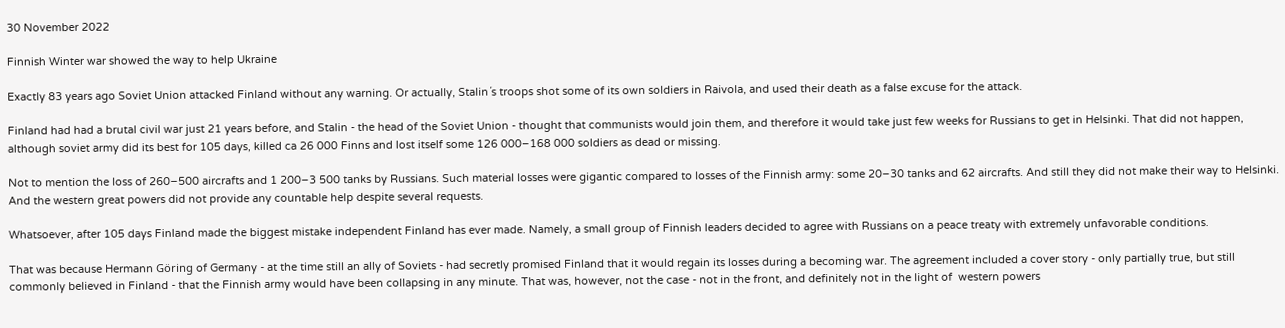30 November 2022

Finnish Winter war showed the way to help Ukraine

Exactly 83 years ago Soviet Union attacked Finland without any warning. Or actually, Stalin´s troops shot some of its own soldiers in Raivola, and used their death as a false excuse for the attack.

Finland had had a brutal civil war just 21 years before, and Stalin - the head of the Soviet Union - thought that communists would join them, and therefore it would take just few weeks for Russians to get in Helsinki. That did not happen, although soviet army did its best for 105 days, killed ca 26 000 Finns and lost itself some 126 000–168 000 soldiers as dead or missing.

Not to mention the loss of 260–500 aircrafts and 1 200–3 500 tanks by Russians. Such material losses were gigantic compared to losses of the Finnish army: some 20–30 tanks and 62 aircrafts. And still they did not make their way to Helsinki. And the western great powers did not provide any countable help despite several requests.

Whatsoever, after 105 days Finland made the biggest mistake independent Finland has ever made. Namely, a small group of Finnish leaders decided to agree with Russians on a peace treaty with extremely unfavorable conditions.

That was because Hermann Göring of Germany - at the time still an ally of Soviets - had secretly promised Finland that it would regain its losses during a becoming war. The agreement included a cover story - only partially true, but still commonly believed in Finland - that the Finnish army would have been collapsing in any minute. That was, however, not the case - not in the front, and definitely not in the light of  western powers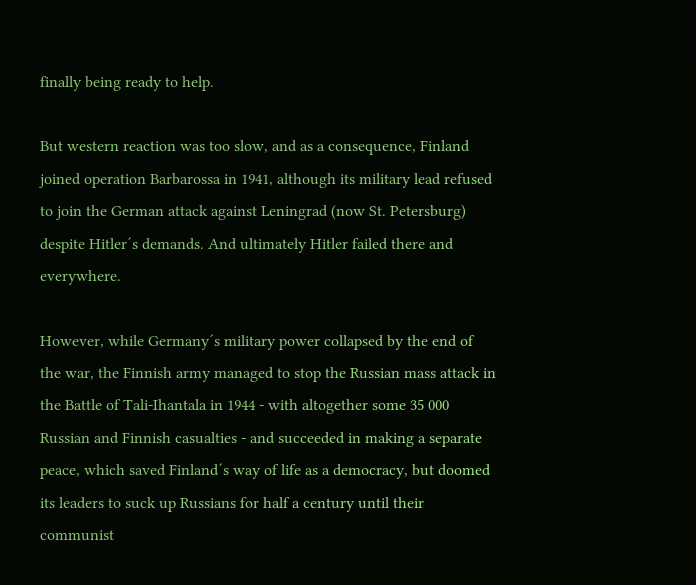finally being ready to help.

But western reaction was too slow, and as a consequence, Finland joined operation Barbarossa in 1941, although its military lead refused to join the German attack against Leningrad (now St. Petersburg) despite Hitler´s demands. And ultimately Hitler failed there and everywhere.

However, while Germany´s military power collapsed by the end of the war, the Finnish army managed to stop the Russian mass attack in the Battle of Tali-Ihantala in 1944 - with altogether some 35 000 Russian and Finnish casualties - and succeeded in making a separate peace, which saved Finland´s way of life as a democracy, but doomed its leaders to suck up Russians for half a century until their communist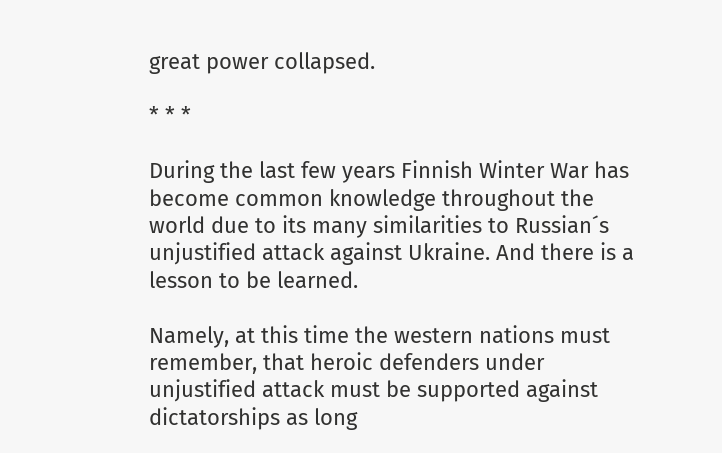great power collapsed.

* * *

During the last few years Finnish Winter War has become common knowledge throughout the world due to its many similarities to Russian´s unjustified attack against Ukraine. And there is a lesson to be learned.

Namely, at this time the western nations must remember, that heroic defenders under unjustified attack must be supported against dictatorships as long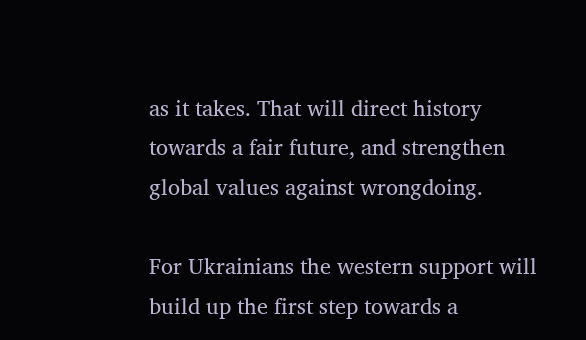as it takes. That will direct history towards a fair future, and strengthen global values against wrongdoing.

For Ukrainians the western support will build up the first step towards a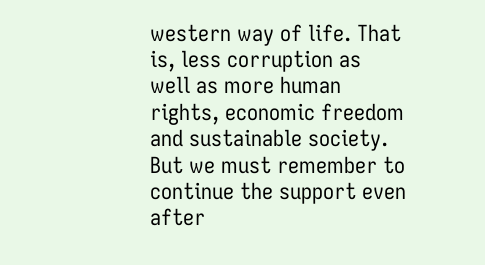western way of life. That is, less corruption as well as more human rights, economic freedom and sustainable society. But we must remember to continue the support even after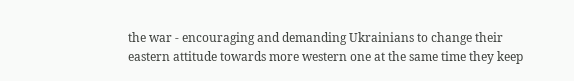the war - encouraging and demanding Ukrainians to change their eastern attitude towards more western one at the same time they keep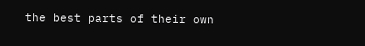the best parts of their own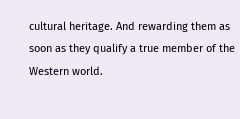cultural heritage. And rewarding them as soon as they qualify a true member of the Western world.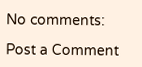No comments:

Post a Comment